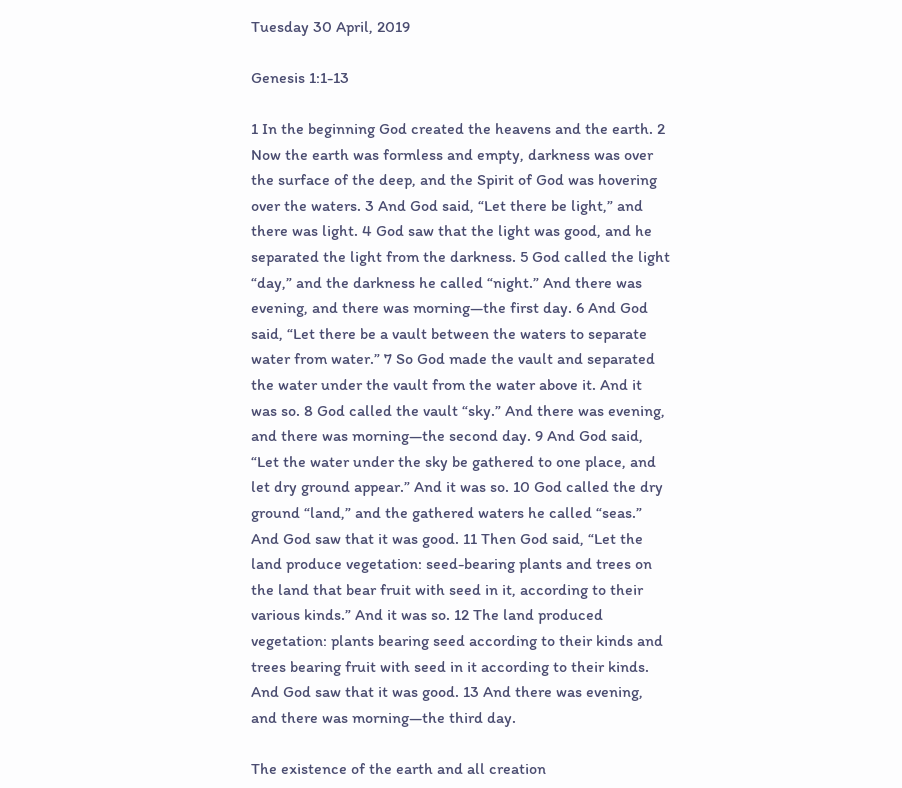Tuesday 30 April, 2019

Genesis 1:1-13

1 In the beginning God created the heavens and the earth. 2 Now the earth was formless and empty, darkness was over the surface of the deep, and the Spirit of God was hovering over the waters. 3 And God said, “Let there be light,” and there was light. 4 God saw that the light was good, and he separated the light from the darkness. 5 God called the light “day,” and the darkness he called “night.” And there was evening, and there was morning—the first day. 6 And God said, “Let there be a vault between the waters to separate water from water.” 7 So God made the vault and separated the water under the vault from the water above it. And it was so. 8 God called the vault “sky.” And there was evening, and there was morning—the second day. 9 And God said, “Let the water under the sky be gathered to one place, and let dry ground appear.” And it was so. 10 God called the dry ground “land,” and the gathered waters he called “seas.” And God saw that it was good. 11 Then God said, “Let the land produce vegetation: seed-bearing plants and trees on the land that bear fruit with seed in it, according to their various kinds.” And it was so. 12 The land produced vegetation: plants bearing seed according to their kinds and trees bearing fruit with seed in it according to their kinds. And God saw that it was good. 13 And there was evening, and there was morning—the third day.

The existence of the earth and all creation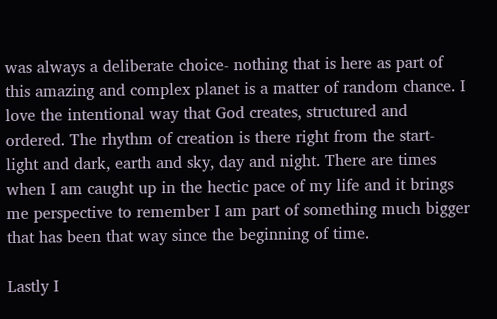was always a deliberate choice- nothing that is here as part of this amazing and complex planet is a matter of random chance. I love the intentional way that God creates, structured and ordered. The rhythm of creation is there right from the start- light and dark, earth and sky, day and night. There are times when I am caught up in the hectic pace of my life and it brings me perspective to remember I am part of something much bigger that has been that way since the beginning of time.

Lastly I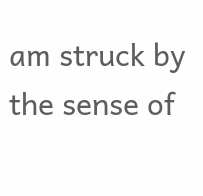am struck by the sense of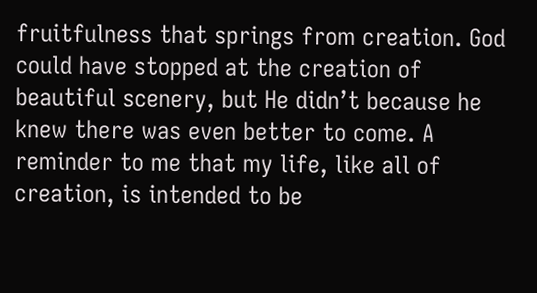fruitfulness that springs from creation. God could have stopped at the creation of beautiful scenery, but He didn’t because he knew there was even better to come. A reminder to me that my life, like all of creation, is intended to be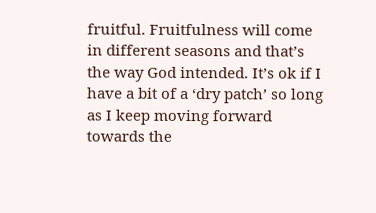fruitful. Fruitfulness will come in different seasons and that’s the way God intended. It’s ok if I have a bit of a ‘dry patch’ so long as I keep moving forward towards the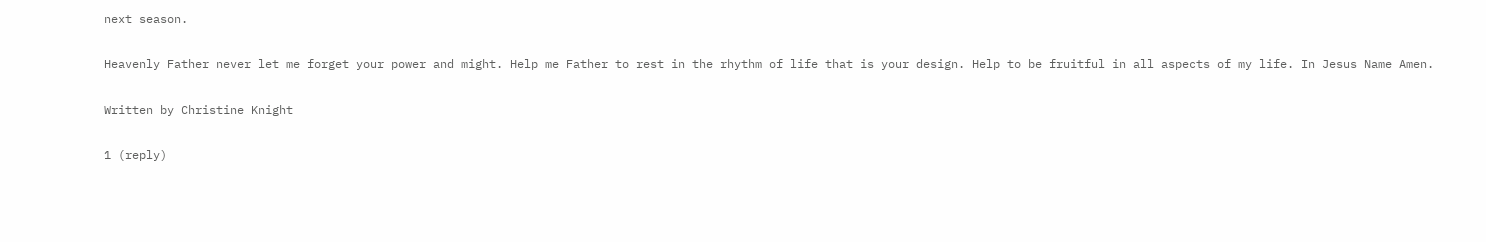next season.

Heavenly Father never let me forget your power and might. Help me Father to rest in the rhythm of life that is your design. Help to be fruitful in all aspects of my life. In Jesus Name Amen.

Written by Christine Knight

1 (reply)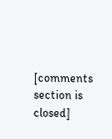[comments section is closed]